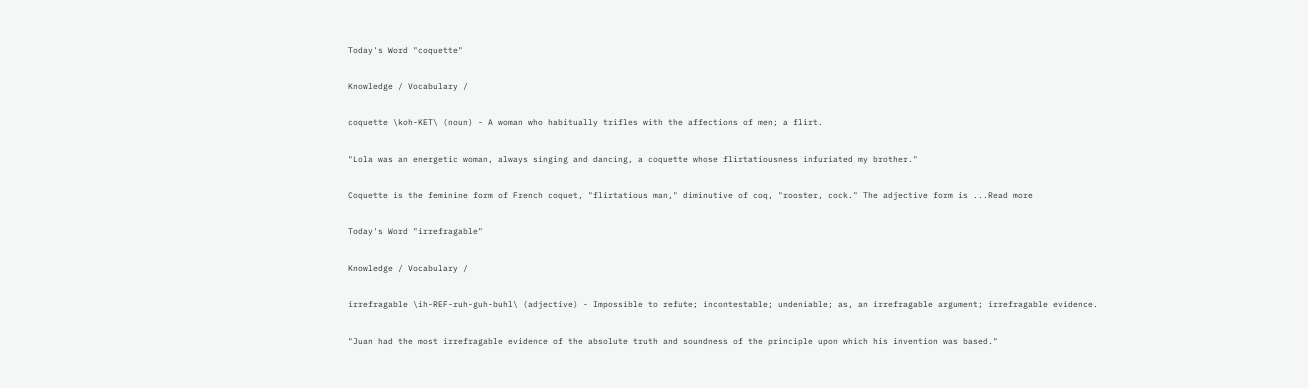Today's Word "coquette"

Knowledge / Vocabulary /

coquette \koh-KET\ (noun) - A woman who habitually trifles with the affections of men; a flirt.

"Lola was an energetic woman, always singing and dancing, a coquette whose flirtatiousness infuriated my brother."

Coquette is the feminine form of French coquet, "flirtatious man," diminutive of coq, "rooster, cock." The adjective form is ...Read more

Today's Word "irrefragable"

Knowledge / Vocabulary /

irrefragable \ih-REF-ruh-guh-buhl\ (adjective) - Impossible to refute; incontestable; undeniable; as, an irrefragable argument; irrefragable evidence.

"Juan had the most irrefragable evidence of the absolute truth and soundness of the principle upon which his invention was based."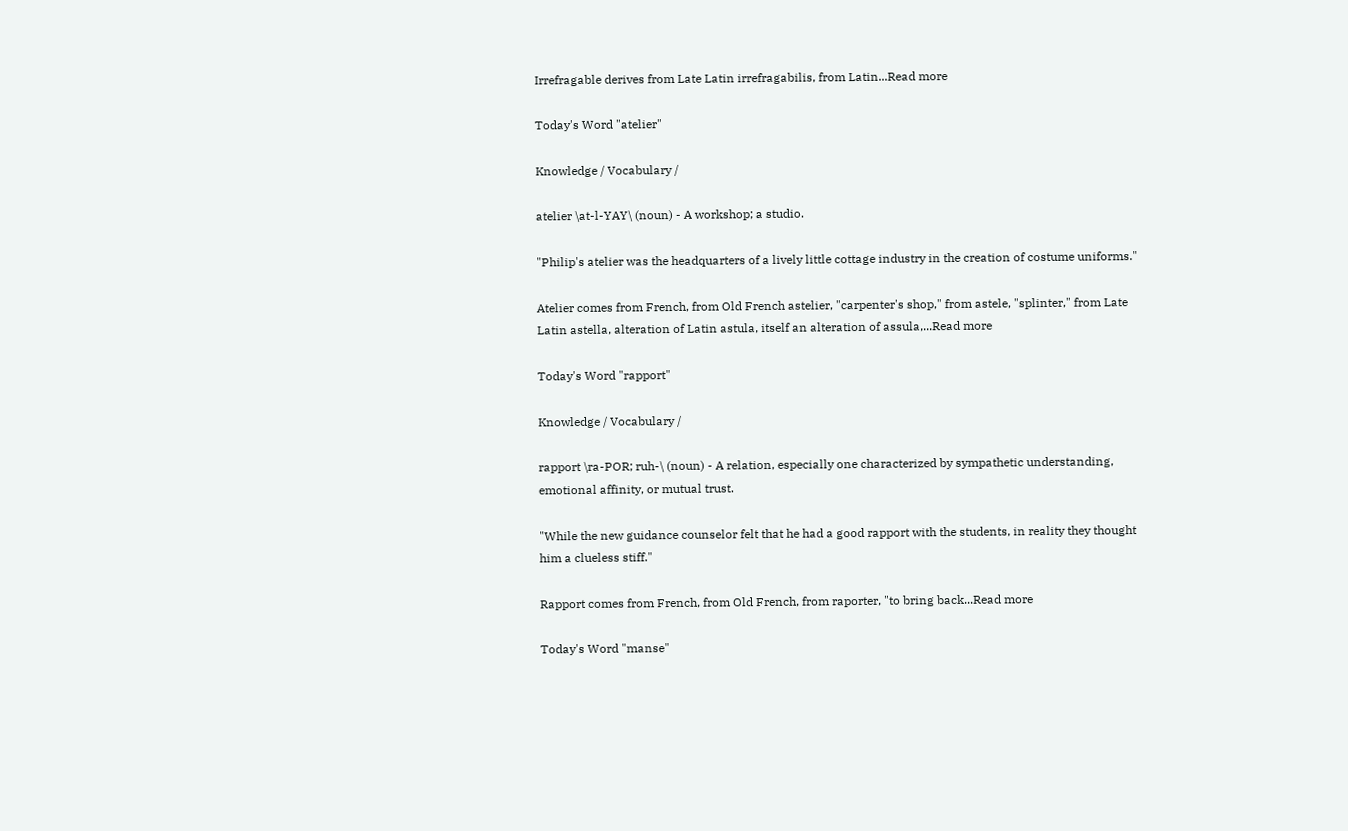Irrefragable derives from Late Latin irrefragabilis, from Latin...Read more

Today's Word "atelier"

Knowledge / Vocabulary /

atelier \at-l-YAY\ (noun) - A workshop; a studio.

"Philip's atelier was the headquarters of a lively little cottage industry in the creation of costume uniforms."

Atelier comes from French, from Old French astelier, "carpenter's shop," from astele, "splinter," from Late Latin astella, alteration of Latin astula, itself an alteration of assula,...Read more

Today's Word "rapport"

Knowledge / Vocabulary /

rapport \ra-POR; ruh-\ (noun) - A relation, especially one characterized by sympathetic understanding, emotional affinity, or mutual trust.

"While the new guidance counselor felt that he had a good rapport with the students, in reality they thought him a clueless stiff."

Rapport comes from French, from Old French, from raporter, "to bring back...Read more

Today's Word "manse"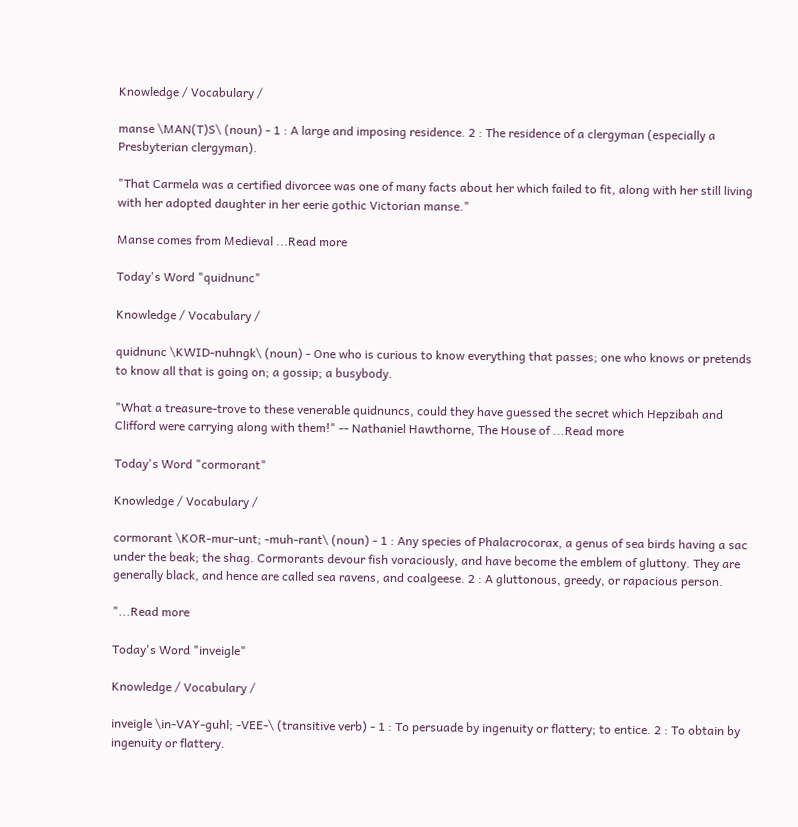Knowledge / Vocabulary /

manse \MAN(T)S\ (noun) - 1 : A large and imposing residence. 2 : The residence of a clergyman (especially a Presbyterian clergyman).

"That Carmela was a certified divorcee was one of many facts about her which failed to fit, along with her still living with her adopted daughter in her eerie gothic Victorian manse."

Manse comes from Medieval ...Read more

Today's Word "quidnunc"

Knowledge / Vocabulary /

quidnunc \KWID-nuhngk\ (noun) - One who is curious to know everything that passes; one who knows or pretends to know all that is going on; a gossip; a busybody.

"What a treasure-trove to these venerable quidnuncs, could they have guessed the secret which Hepzibah and Clifford were carrying along with them!" -- Nathaniel Hawthorne, The House of ...Read more

Today's Word "cormorant"

Knowledge / Vocabulary /

cormorant \KOR-mur-unt; -muh-rant\ (noun) - 1 : Any species of Phalacrocorax, a genus of sea birds having a sac under the beak; the shag. Cormorants devour fish voraciously, and have become the emblem of gluttony. They are generally black, and hence are called sea ravens, and coalgeese. 2 : A gluttonous, greedy, or rapacious person.

"...Read more

Today's Word "inveigle"

Knowledge / Vocabulary /

inveigle \in-VAY-guhl; -VEE-\ (transitive verb) - 1 : To persuade by ingenuity or flattery; to entice. 2 : To obtain by ingenuity or flattery.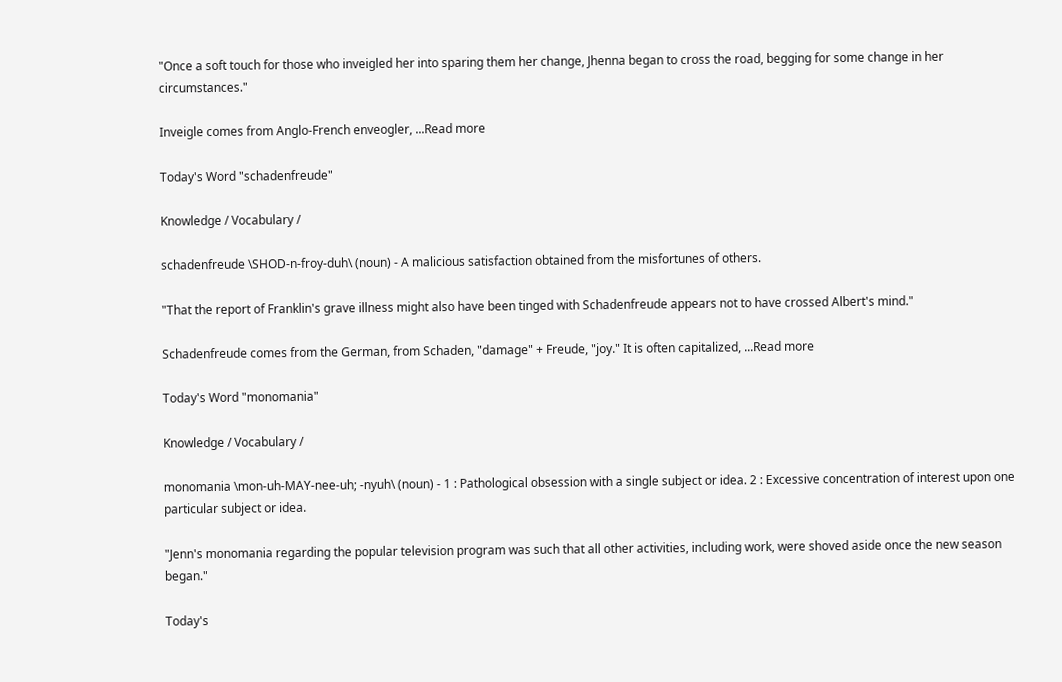"Once a soft touch for those who inveigled her into sparing them her change, Jhenna began to cross the road, begging for some change in her circumstances."

Inveigle comes from Anglo-French enveogler, ...Read more

Today's Word "schadenfreude"

Knowledge / Vocabulary /

schadenfreude \SHOD-n-froy-duh\ (noun) - A malicious satisfaction obtained from the misfortunes of others.

"That the report of Franklin's grave illness might also have been tinged with Schadenfreude appears not to have crossed Albert's mind."

Schadenfreude comes from the German, from Schaden, "damage" + Freude, "joy." It is often capitalized, ...Read more

Today's Word "monomania"

Knowledge / Vocabulary /

monomania \mon-uh-MAY-nee-uh; -nyuh\ (noun) - 1 : Pathological obsession with a single subject or idea. 2 : Excessive concentration of interest upon one particular subject or idea.

"Jenn's monomania regarding the popular television program was such that all other activities, including work, were shoved aside once the new season began."

Today's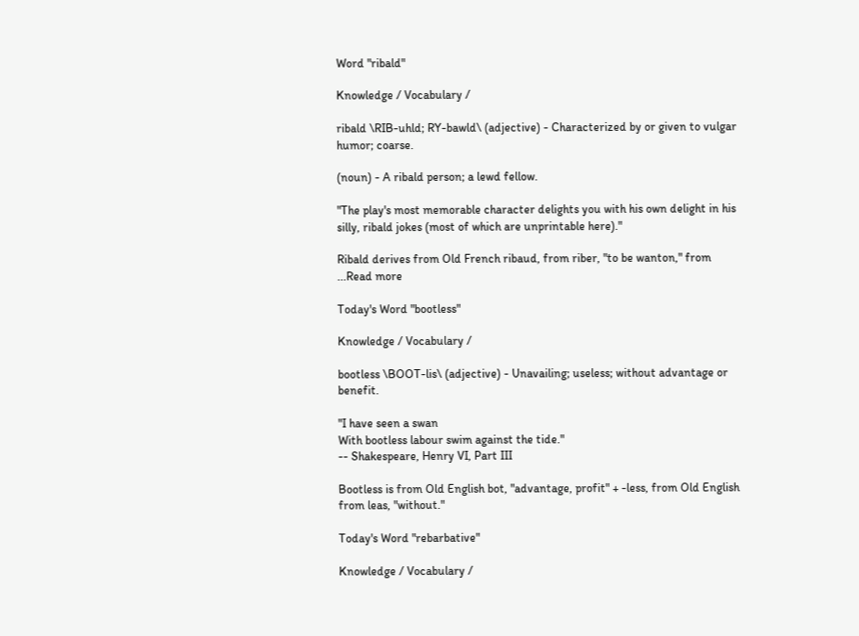Word "ribald"

Knowledge / Vocabulary /

ribald \RIB-uhld; RY-bawld\ (adjective) - Characterized by or given to vulgar humor; coarse.

(noun) - A ribald person; a lewd fellow.

"The play's most memorable character delights you with his own delight in his silly, ribald jokes (most of which are unprintable here)."

Ribald derives from Old French ribaud, from riber, "to be wanton," from ...Read more

Today's Word "bootless"

Knowledge / Vocabulary /

bootless \BOOT-lis\ (adjective) - Unavailing; useless; without advantage or benefit.

"I have seen a swan
With bootless labour swim against the tide."
-- Shakespeare, Henry VI, Part III

Bootless is from Old English bot, "advantage, profit" + -less, from Old English from leas, "without."

Today's Word "rebarbative"

Knowledge / Vocabulary /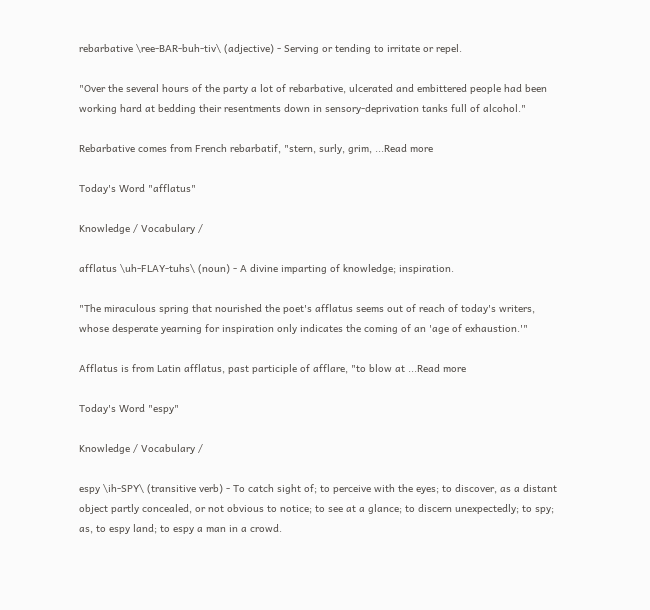rebarbative \ree-BAR-buh-tiv\ (adjective) - Serving or tending to irritate or repel.

"Over the several hours of the party a lot of rebarbative, ulcerated and embittered people had been working hard at bedding their resentments down in sensory-deprivation tanks full of alcohol."

Rebarbative comes from French rebarbatif, "stern, surly, grim, ...Read more

Today's Word "afflatus"

Knowledge / Vocabulary /

afflatus \uh-FLAY-tuhs\ (noun) - A divine imparting of knowledge; inspiration.

"The miraculous spring that nourished the poet's afflatus seems out of reach of today's writers, whose desperate yearning for inspiration only indicates the coming of an 'age of exhaustion.'"

Afflatus is from Latin afflatus, past participle of afflare, "to blow at ...Read more

Today's Word "espy"

Knowledge / Vocabulary /

espy \ih-SPY\ (transitive verb) - To catch sight of; to perceive with the eyes; to discover, as a distant object partly concealed, or not obvious to notice; to see at a glance; to discern unexpectedly; to spy; as, to espy land; to espy a man in a crowd.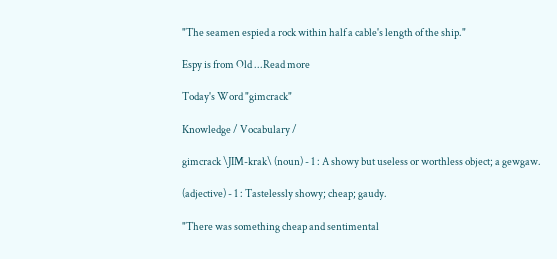"The seamen espied a rock within half a cable's length of the ship."

Espy is from Old ...Read more

Today's Word "gimcrack"

Knowledge / Vocabulary /

gimcrack \JIM-krak\ (noun) - 1 : A showy but useless or worthless object; a gewgaw.

(adjective) - 1 : Tastelessly showy; cheap; gaudy.

"There was something cheap and sentimental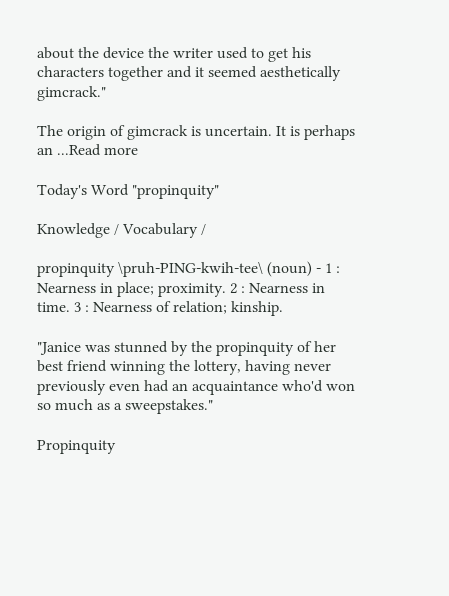about the device the writer used to get his characters together and it seemed aesthetically gimcrack."

The origin of gimcrack is uncertain. It is perhaps an ...Read more

Today's Word "propinquity"

Knowledge / Vocabulary /

propinquity \pruh-PING-kwih-tee\ (noun) - 1 : Nearness in place; proximity. 2 : Nearness in time. 3 : Nearness of relation; kinship.

"Janice was stunned by the propinquity of her best friend winning the lottery, having never previously even had an acquaintance who'd won so much as a sweepstakes."

Propinquity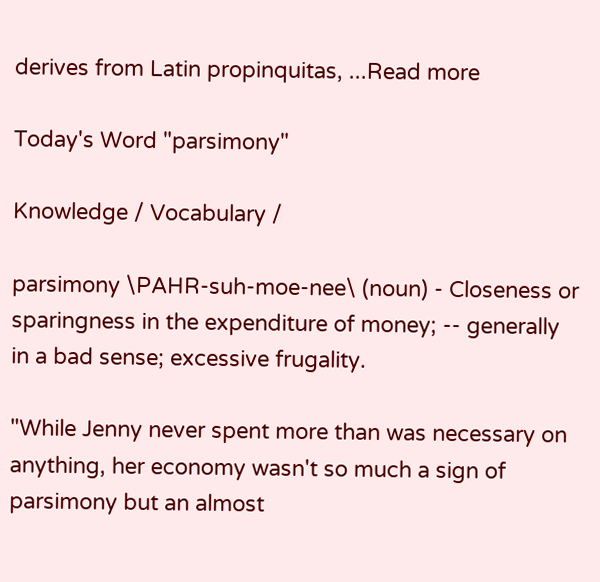derives from Latin propinquitas, ...Read more

Today's Word "parsimony"

Knowledge / Vocabulary /

parsimony \PAHR-suh-moe-nee\ (noun) - Closeness or sparingness in the expenditure of money; -- generally in a bad sense; excessive frugality.

"While Jenny never spent more than was necessary on anything, her economy wasn't so much a sign of parsimony but an almost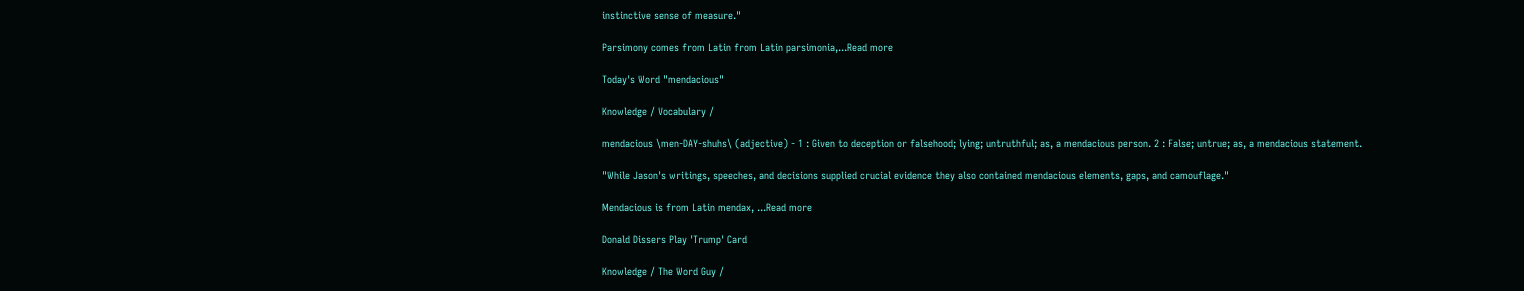instinctive sense of measure."

Parsimony comes from Latin from Latin parsimonia,...Read more

Today's Word "mendacious"

Knowledge / Vocabulary /

mendacious \men-DAY-shuhs\ (adjective) - 1 : Given to deception or falsehood; lying; untruthful; as, a mendacious person. 2 : False; untrue; as, a mendacious statement.

"While Jason's writings, speeches, and decisions supplied crucial evidence they also contained mendacious elements, gaps, and camouflage."

Mendacious is from Latin mendax, ...Read more

Donald Dissers Play 'Trump' Card

Knowledge / The Word Guy /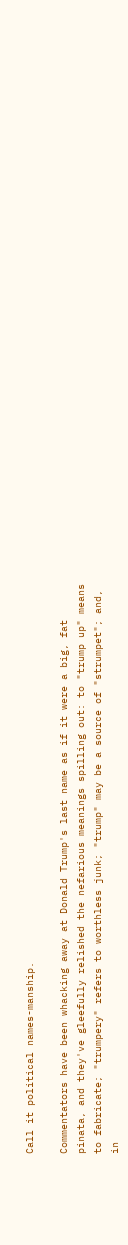Call it political names-manship.

Commentators have been whacking away at Donald Trump's last name as if it were a big, fat pinata, and they've gleefully relished the nefarious meanings spilling out: to "trump up" means to fabricate; "trumpery" refers to worthless junk; "trump" may be a source of "strumpet"; and, in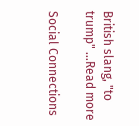British slang, "to trump" ...Read more

Social Connections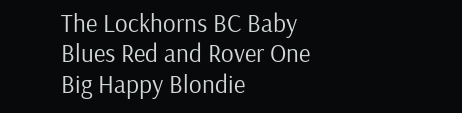The Lockhorns BC Baby Blues Red and Rover One Big Happy Blondie